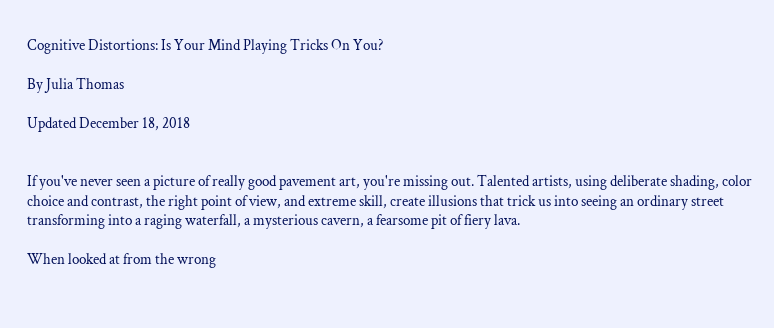Cognitive Distortions: Is Your Mind Playing Tricks On You?

By Julia Thomas

Updated December 18, 2018


If you've never seen a picture of really good pavement art, you're missing out. Talented artists, using deliberate shading, color choice and contrast, the right point of view, and extreme skill, create illusions that trick us into seeing an ordinary street transforming into a raging waterfall, a mysterious cavern, a fearsome pit of fiery lava.

When looked at from the wrong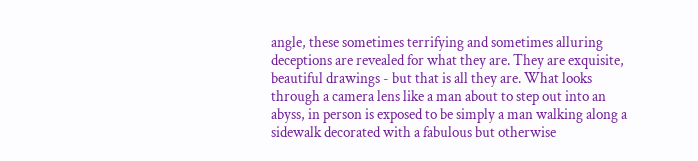angle, these sometimes terrifying and sometimes alluring deceptions are revealed for what they are. They are exquisite, beautiful drawings - but that is all they are. What looks through a camera lens like a man about to step out into an abyss, in person is exposed to be simply a man walking along a sidewalk decorated with a fabulous but otherwise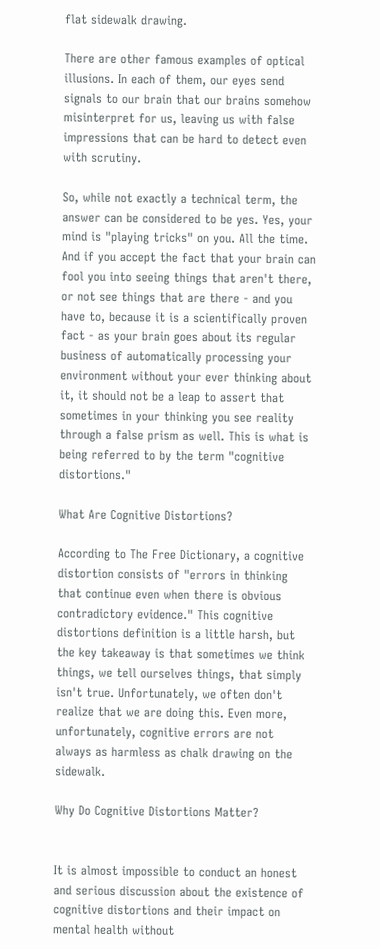flat sidewalk drawing.

There are other famous examples of optical illusions. In each of them, our eyes send signals to our brain that our brains somehow misinterpret for us, leaving us with false impressions that can be hard to detect even with scrutiny.

So, while not exactly a technical term, the answer can be considered to be yes. Yes, your mind is "playing tricks" on you. All the time. And if you accept the fact that your brain can fool you into seeing things that aren't there, or not see things that are there - and you have to, because it is a scientifically proven fact - as your brain goes about its regular business of automatically processing your environment without your ever thinking about it, it should not be a leap to assert that sometimes in your thinking you see reality through a false prism as well. This is what is being referred to by the term "cognitive distortions."

What Are Cognitive Distortions?

According to The Free Dictionary, a cognitive distortion consists of "errors in thinking that continue even when there is obvious contradictory evidence." This cognitive distortions definition is a little harsh, but the key takeaway is that sometimes we think things, we tell ourselves things, that simply isn't true. Unfortunately, we often don't realize that we are doing this. Even more, unfortunately, cognitive errors are not always as harmless as chalk drawing on the sidewalk.

Why Do Cognitive Distortions Matter?


It is almost impossible to conduct an honest and serious discussion about the existence of cognitive distortions and their impact on mental health without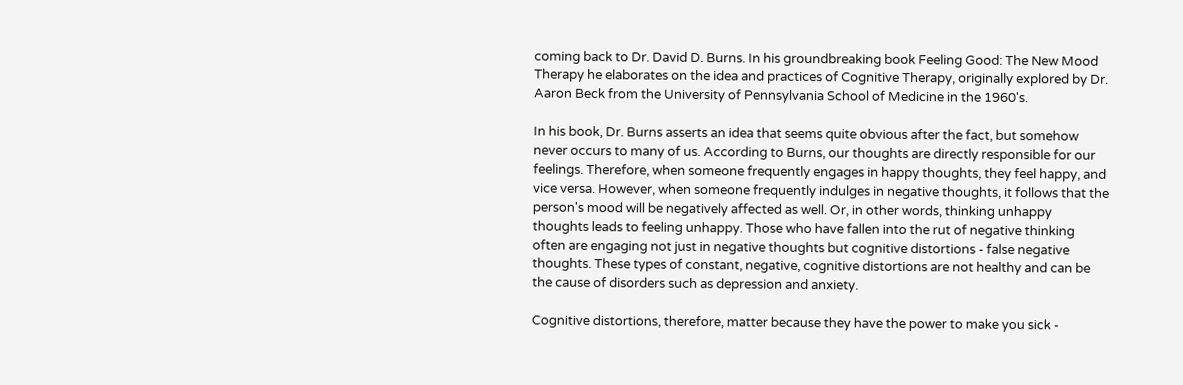coming back to Dr. David D. Burns. In his groundbreaking book Feeling Good: The New Mood Therapy he elaborates on the idea and practices of Cognitive Therapy, originally explored by Dr. Aaron Beck from the University of Pennsylvania School of Medicine in the 1960's.

In his book, Dr. Burns asserts an idea that seems quite obvious after the fact, but somehow never occurs to many of us. According to Burns, our thoughts are directly responsible for our feelings. Therefore, when someone frequently engages in happy thoughts, they feel happy, and vice versa. However, when someone frequently indulges in negative thoughts, it follows that the person's mood will be negatively affected as well. Or, in other words, thinking unhappy thoughts leads to feeling unhappy. Those who have fallen into the rut of negative thinking often are engaging not just in negative thoughts but cognitive distortions - false negative thoughts. These types of constant, negative, cognitive distortions are not healthy and can be the cause of disorders such as depression and anxiety.

Cognitive distortions, therefore, matter because they have the power to make you sick -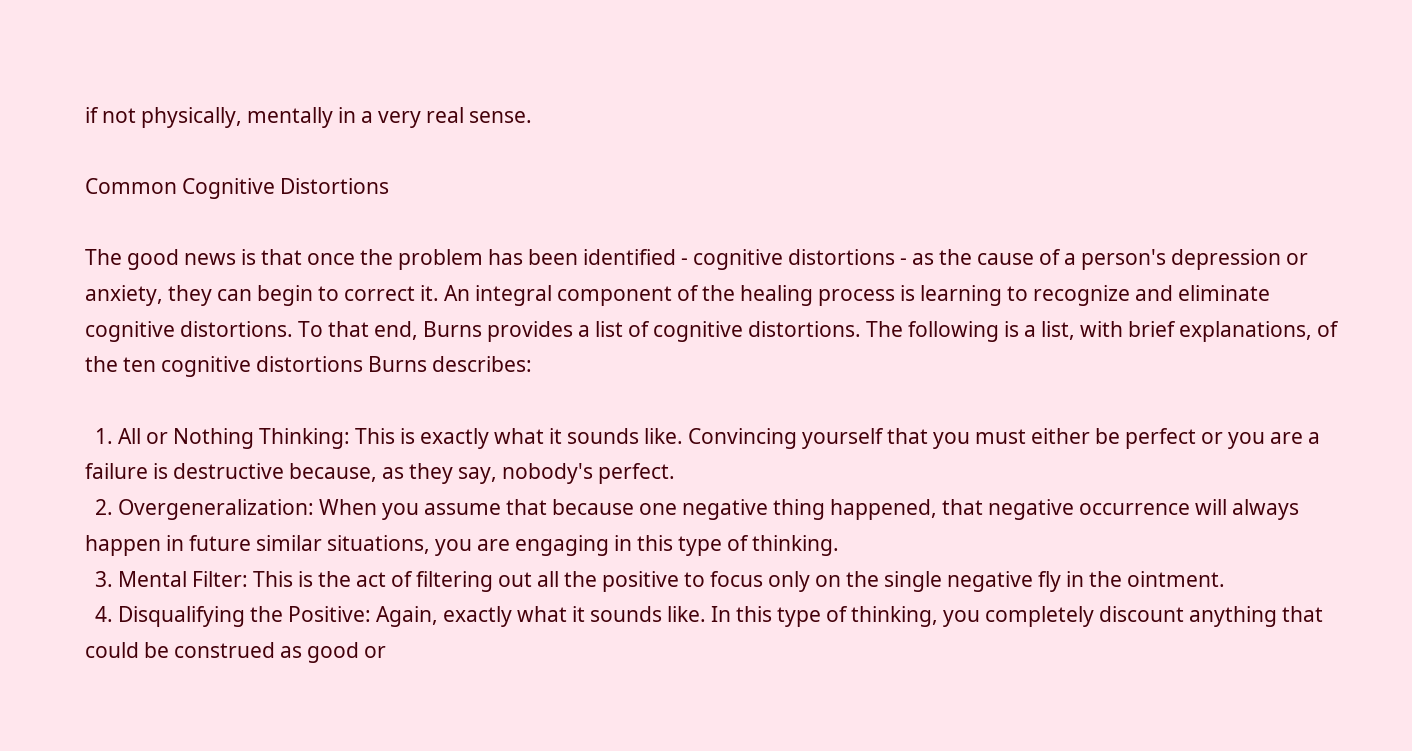if not physically, mentally in a very real sense.

Common Cognitive Distortions

The good news is that once the problem has been identified - cognitive distortions - as the cause of a person's depression or anxiety, they can begin to correct it. An integral component of the healing process is learning to recognize and eliminate cognitive distortions. To that end, Burns provides a list of cognitive distortions. The following is a list, with brief explanations, of the ten cognitive distortions Burns describes:

  1. All or Nothing Thinking: This is exactly what it sounds like. Convincing yourself that you must either be perfect or you are a failure is destructive because, as they say, nobody's perfect.
  2. Overgeneralization: When you assume that because one negative thing happened, that negative occurrence will always happen in future similar situations, you are engaging in this type of thinking.
  3. Mental Filter: This is the act of filtering out all the positive to focus only on the single negative fly in the ointment.
  4. Disqualifying the Positive: Again, exactly what it sounds like. In this type of thinking, you completely discount anything that could be construed as good or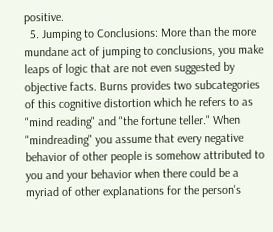positive.
  5. Jumping to Conclusions: More than the more mundane act of jumping to conclusions, you make leaps of logic that are not even suggested by objective facts. Burns provides two subcategories of this cognitive distortion which he refers to as "mind reading" and "the fortune teller." When "mindreading" you assume that every negative behavior of other people is somehow attributed to you and your behavior when there could be a myriad of other explanations for the person's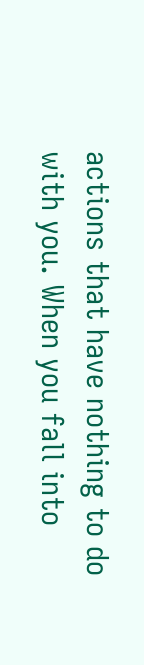actions that have nothing to do with you. When you fall into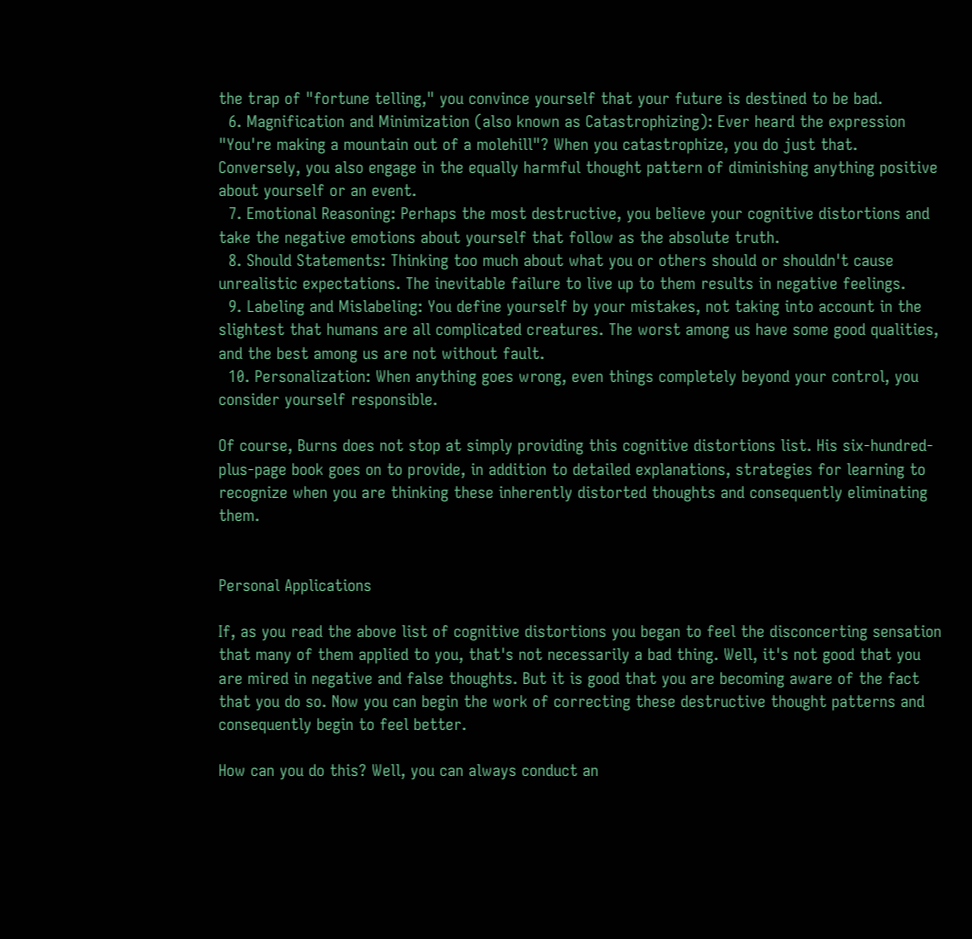the trap of "fortune telling," you convince yourself that your future is destined to be bad.
  6. Magnification and Minimization (also known as Catastrophizing): Ever heard the expression "You're making a mountain out of a molehill"? When you catastrophize, you do just that. Conversely, you also engage in the equally harmful thought pattern of diminishing anything positive about yourself or an event.
  7. Emotional Reasoning: Perhaps the most destructive, you believe your cognitive distortions and take the negative emotions about yourself that follow as the absolute truth.
  8. Should Statements: Thinking too much about what you or others should or shouldn't cause unrealistic expectations. The inevitable failure to live up to them results in negative feelings.
  9. Labeling and Mislabeling: You define yourself by your mistakes, not taking into account in the slightest that humans are all complicated creatures. The worst among us have some good qualities, and the best among us are not without fault.
  10. Personalization: When anything goes wrong, even things completely beyond your control, you consider yourself responsible.

Of course, Burns does not stop at simply providing this cognitive distortions list. His six-hundred-plus-page book goes on to provide, in addition to detailed explanations, strategies for learning to recognize when you are thinking these inherently distorted thoughts and consequently eliminating them.


Personal Applications

If, as you read the above list of cognitive distortions you began to feel the disconcerting sensation that many of them applied to you, that's not necessarily a bad thing. Well, it's not good that you are mired in negative and false thoughts. But it is good that you are becoming aware of the fact that you do so. Now you can begin the work of correcting these destructive thought patterns and consequently begin to feel better.

How can you do this? Well, you can always conduct an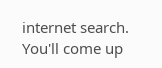internet search. You'll come up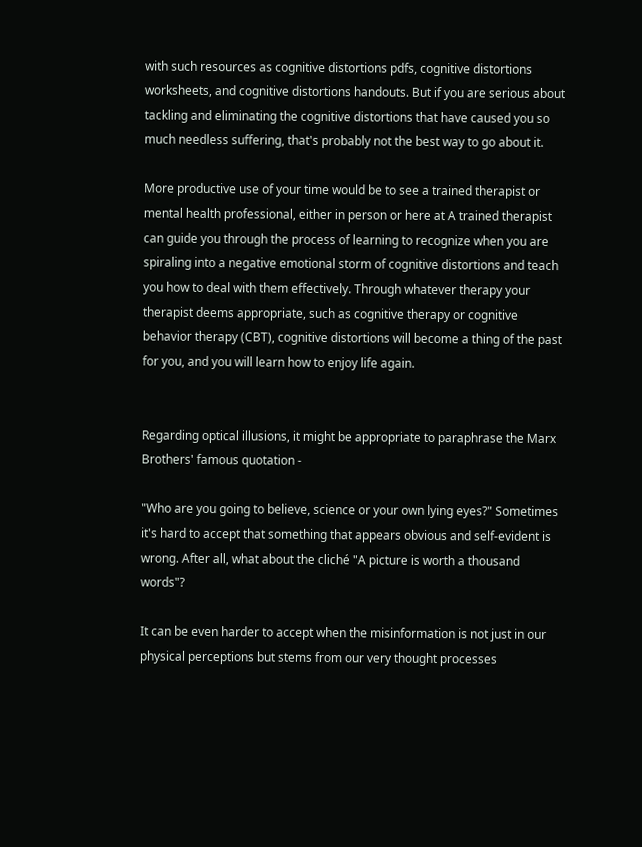with such resources as cognitive distortions pdfs, cognitive distortions worksheets, and cognitive distortions handouts. But if you are serious about tackling and eliminating the cognitive distortions that have caused you so much needless suffering, that's probably not the best way to go about it.

More productive use of your time would be to see a trained therapist or mental health professional, either in person or here at A trained therapist can guide you through the process of learning to recognize when you are spiraling into a negative emotional storm of cognitive distortions and teach you how to deal with them effectively. Through whatever therapy your therapist deems appropriate, such as cognitive therapy or cognitive behavior therapy (CBT), cognitive distortions will become a thing of the past for you, and you will learn how to enjoy life again.


Regarding optical illusions, it might be appropriate to paraphrase the Marx Brothers' famous quotation -

"Who are you going to believe, science or your own lying eyes?" Sometimes it's hard to accept that something that appears obvious and self-evident is wrong. After all, what about the cliché "A picture is worth a thousand words"?

It can be even harder to accept when the misinformation is not just in our physical perceptions but stems from our very thought processes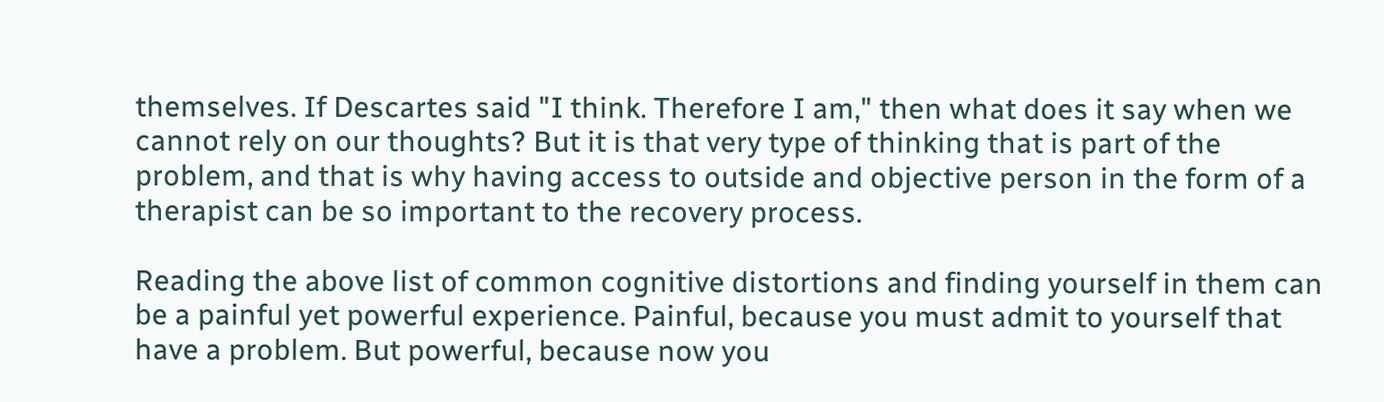themselves. If Descartes said "I think. Therefore I am," then what does it say when we cannot rely on our thoughts? But it is that very type of thinking that is part of the problem, and that is why having access to outside and objective person in the form of a therapist can be so important to the recovery process.

Reading the above list of common cognitive distortions and finding yourself in them can be a painful yet powerful experience. Painful, because you must admit to yourself that have a problem. But powerful, because now you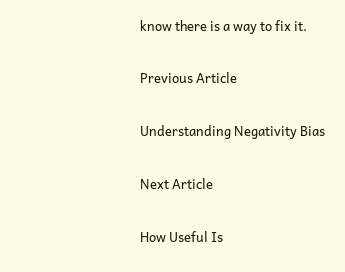know there is a way to fix it.

Previous Article

Understanding Negativity Bias

Next Article

How Useful Is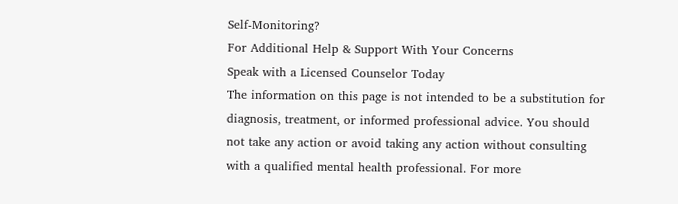Self-Monitoring?
For Additional Help & Support With Your Concerns
Speak with a Licensed Counselor Today
The information on this page is not intended to be a substitution for diagnosis, treatment, or informed professional advice. You should not take any action or avoid taking any action without consulting with a qualified mental health professional. For more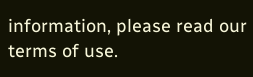information, please read our terms of use.